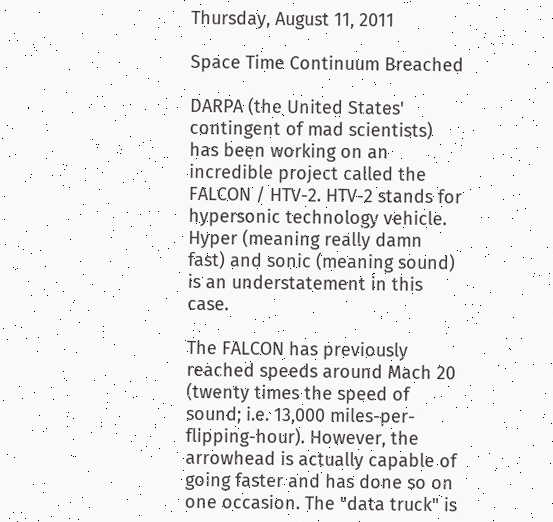Thursday, August 11, 2011

Space Time Continuum Breached

DARPA (the United States' contingent of mad scientists) has been working on an incredible project called the FALCON / HTV-2. HTV-2 stands for hypersonic technology vehicle. Hyper (meaning really damn fast) and sonic (meaning sound) is an understatement in this case.

The FALCON has previously reached speeds around Mach 20 (twenty times the speed of sound; i.e. 13,000 miles-per-flipping-hour). However, the arrowhead is actually capable of going faster and has done so on one occasion. The "data truck" is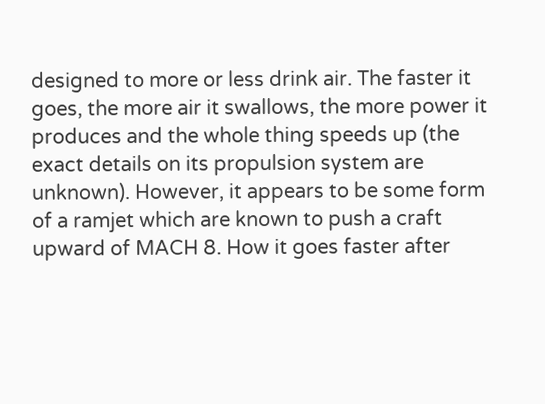designed to more or less drink air. The faster it goes, the more air it swallows, the more power it produces and the whole thing speeds up (the exact details on its propulsion system are unknown). However, it appears to be some form of a ramjet which are known to push a craft upward of MACH 8. How it goes faster after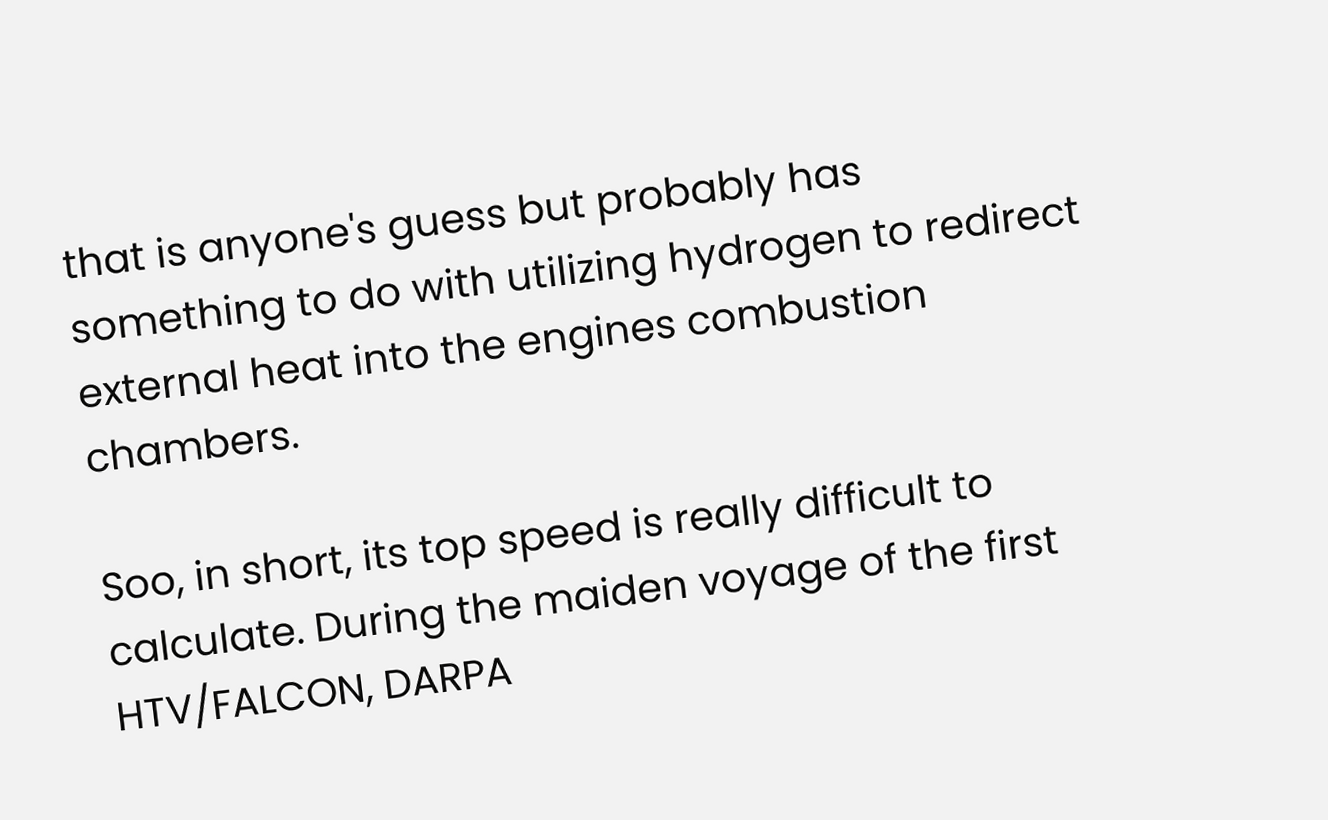that is anyone's guess but probably has something to do with utilizing hydrogen to redirect external heat into the engines combustion chambers.

Soo, in short, its top speed is really difficult to calculate. During the maiden voyage of the first HTV/FALCON, DARPA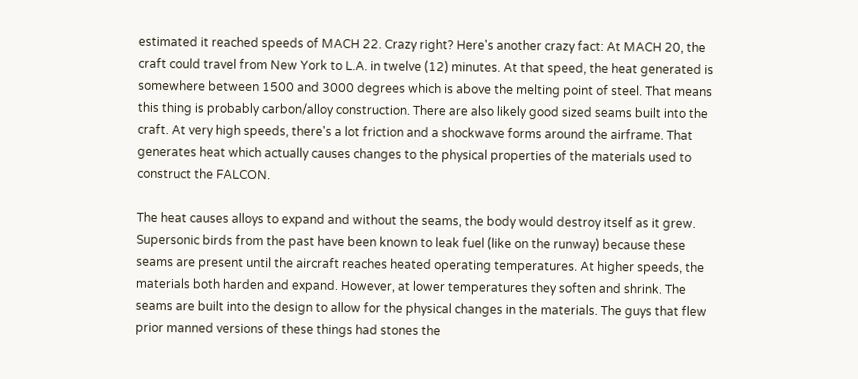estimated it reached speeds of MACH 22. Crazy right? Here's another crazy fact: At MACH 20, the craft could travel from New York to L.A. in twelve (12) minutes. At that speed, the heat generated is somewhere between 1500 and 3000 degrees which is above the melting point of steel. That means this thing is probably carbon/alloy construction. There are also likely good sized seams built into the craft. At very high speeds, there's a lot friction and a shockwave forms around the airframe. That generates heat which actually causes changes to the physical properties of the materials used to construct the FALCON.

The heat causes alloys to expand and without the seams, the body would destroy itself as it grew. Supersonic birds from the past have been known to leak fuel (like on the runway) because these seams are present until the aircraft reaches heated operating temperatures. At higher speeds, the materials both harden and expand. However, at lower temperatures they soften and shrink. The seams are built into the design to allow for the physical changes in the materials. The guys that flew prior manned versions of these things had stones the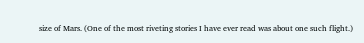size of Mars. (One of the most riveting stories I have ever read was about one such flight.)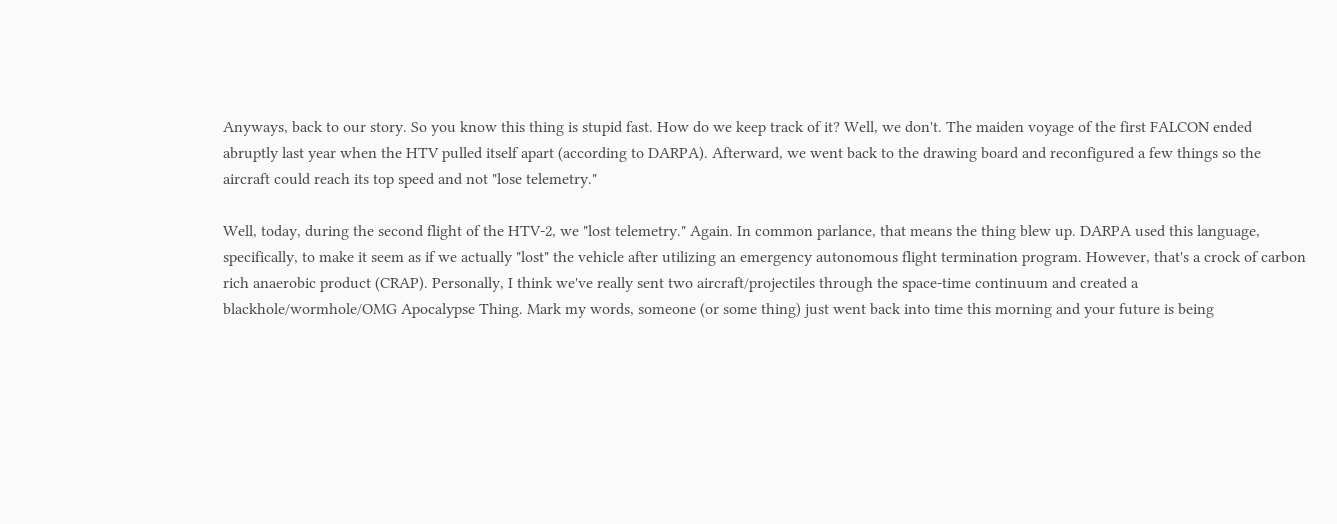Anyways, back to our story. So you know this thing is stupid fast. How do we keep track of it? Well, we don't. The maiden voyage of the first FALCON ended abruptly last year when the HTV pulled itself apart (according to DARPA). Afterward, we went back to the drawing board and reconfigured a few things so the aircraft could reach its top speed and not "lose telemetry."

Well, today, during the second flight of the HTV-2, we "lost telemetry." Again. In common parlance, that means the thing blew up. DARPA used this language, specifically, to make it seem as if we actually "lost" the vehicle after utilizing an emergency autonomous flight termination program. However, that's a crock of carbon rich anaerobic product (CRAP). Personally, I think we've really sent two aircraft/projectiles through the space-time continuum and created a blackhole/wormhole/OMG Apocalypse Thing. Mark my words, someone (or some thing) just went back into time this morning and your future is being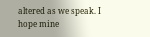altered as we speak. I hope mine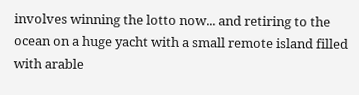involves winning the lotto now... and retiring to the ocean on a huge yacht with a small remote island filled with arable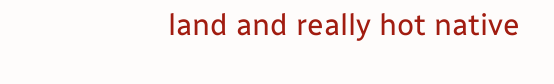land and really hot native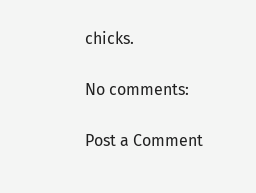chicks.

No comments:

Post a Comment